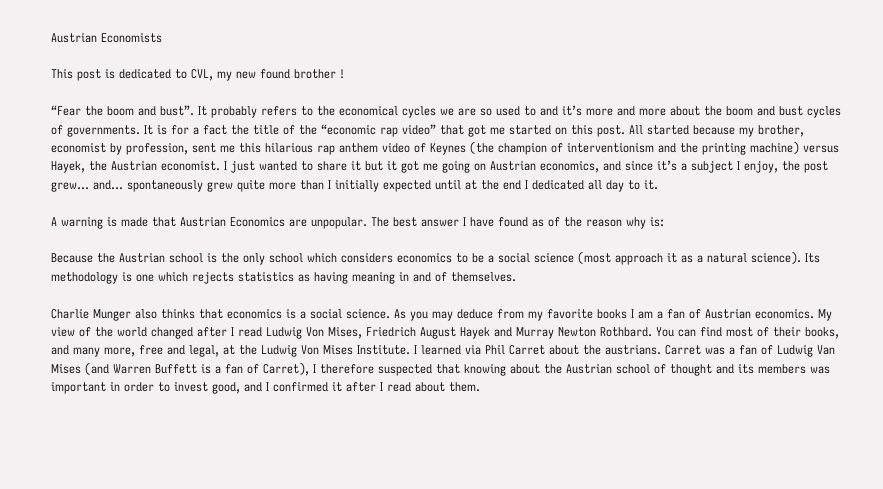Austrian Economists

This post is dedicated to CVL, my new found brother !

“Fear the boom and bust”. It probably refers to the economical cycles we are so used to and it’s more and more about the boom and bust cycles of governments. It is for a fact the title of the “economic rap video” that got me started on this post. All started because my brother, economist by profession, sent me this hilarious rap anthem video of Keynes (the champion of interventionism and the printing machine) versus Hayek, the Austrian economist. I just wanted to share it but it got me going on Austrian economics, and since it’s a subject I enjoy, the post grew… and… spontaneously grew quite more than I initially expected until at the end I dedicated all day to it.

A warning is made that Austrian Economics are unpopular. The best answer I have found as of the reason why is:

Because the Austrian school is the only school which considers economics to be a social science (most approach it as a natural science). Its methodology is one which rejects statistics as having meaning in and of themselves.

Charlie Munger also thinks that economics is a social science. As you may deduce from my favorite books I am a fan of Austrian economics. My view of the world changed after I read Ludwig Von Mises, Friedrich August Hayek and Murray Newton Rothbard. You can find most of their books, and many more, free and legal, at the Ludwig Von Mises Institute. I learned via Phil Carret about the austrians. Carret was a fan of Ludwig Van Mises (and Warren Buffett is a fan of Carret), I therefore suspected that knowing about the Austrian school of thought and its members was important in order to invest good, and I confirmed it after I read about them.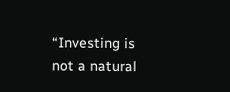“Investing is not a natural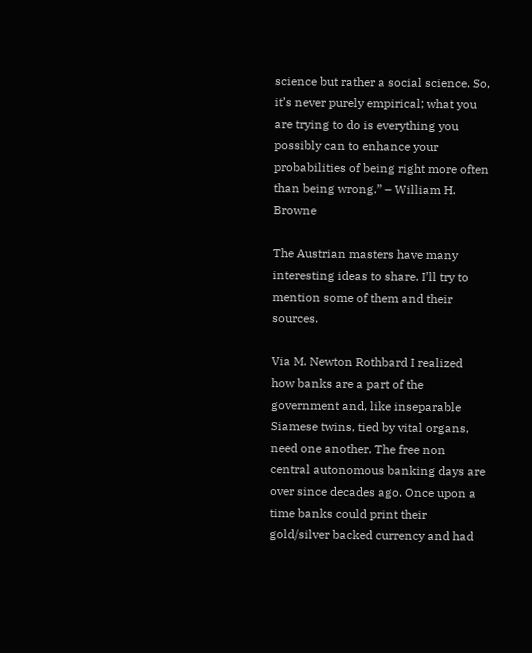science but rather a social science. So, it’s never purely empirical; what you are trying to do is everything you possibly can to enhance your probabilities of being right more often than being wrong.” – William H. Browne

The Austrian masters have many interesting ideas to share. I’ll try to mention some of them and their sources.

Via M. Newton Rothbard I realized how banks are a part of the government and, like inseparable Siamese twins, tied by vital organs, need one another. The free non central autonomous banking days are over since decades ago. Once upon a time banks could print their gold/silver backed currency and had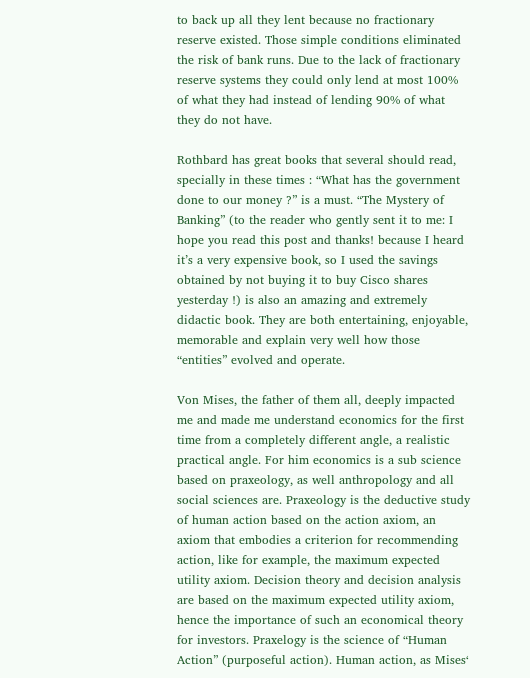to back up all they lent because no fractionary reserve existed. Those simple conditions eliminated the risk of bank runs. Due to the lack of fractionary reserve systems they could only lend at most 100% of what they had instead of lending 90% of what they do not have.

Rothbard has great books that several should read, specially in these times : “What has the government done to our money ?” is a must. “The Mystery of Banking” (to the reader who gently sent it to me: I hope you read this post and thanks! because I heard it’s a very expensive book, so I used the savings obtained by not buying it to buy Cisco shares yesterday !) is also an amazing and extremely didactic book. They are both entertaining, enjoyable, memorable and explain very well how those “entities” evolved and operate.

Von Mises, the father of them all, deeply impacted me and made me understand economics for the first time from a completely different angle, a realistic practical angle. For him economics is a sub science based on praxeology, as well anthropology and all social sciences are. Praxeology is the deductive study of human action based on the action axiom, an axiom that embodies a criterion for recommending action, like for example, the maximum expected utility axiom. Decision theory and decision analysis are based on the maximum expected utility axiom, hence the importance of such an economical theory for investors. Praxelogy is the science of “Human Action” (purposeful action). Human action, as Mises‘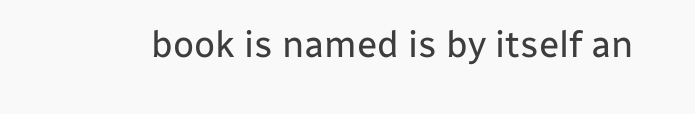book is named is by itself an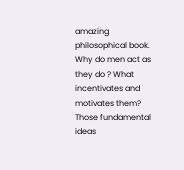amazing philosophical book. Why do men act as they do ? What incentivates and motivates them? Those fundamental ideas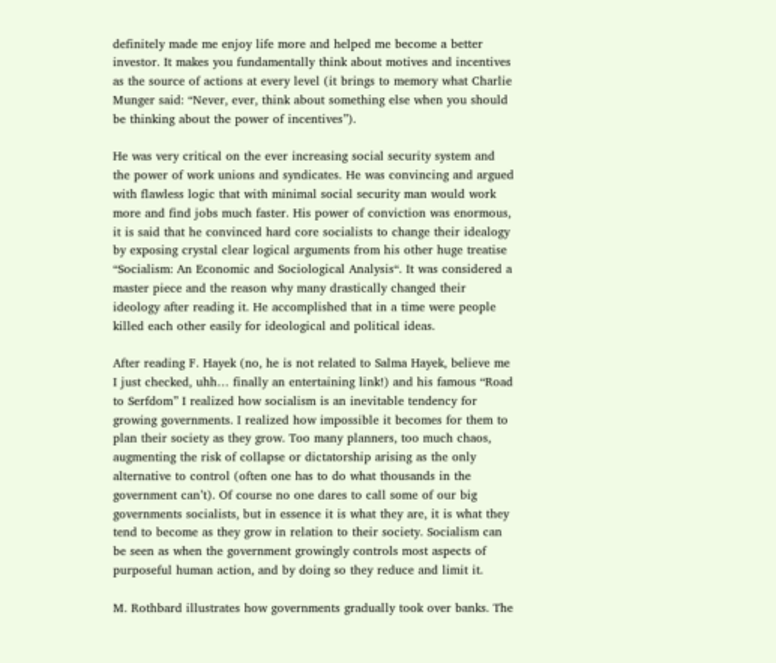definitely made me enjoy life more and helped me become a better investor. It makes you fundamentally think about motives and incentives as the source of actions at every level (it brings to memory what Charlie Munger said: “Never, ever, think about something else when you should be thinking about the power of incentives”).

He was very critical on the ever increasing social security system and the power of work unions and syndicates. He was convincing and argued with flawless logic that with minimal social security man would work more and find jobs much faster. His power of conviction was enormous, it is said that he convinced hard core socialists to change their idealogy by exposing crystal clear logical arguments from his other huge treatise “Socialism: An Economic and Sociological Analysis“. It was considered a master piece and the reason why many drastically changed their ideology after reading it. He accomplished that in a time were people killed each other easily for ideological and political ideas.

After reading F. Hayek (no, he is not related to Salma Hayek, believe me I just checked, uhh… finally an entertaining link!) and his famous “Road to Serfdom” I realized how socialism is an inevitable tendency for growing governments. I realized how impossible it becomes for them to plan their society as they grow. Too many planners, too much chaos, augmenting the risk of collapse or dictatorship arising as the only alternative to control (often one has to do what thousands in the government can’t). Of course no one dares to call some of our big governments socialists, but in essence it is what they are, it is what they tend to become as they grow in relation to their society. Socialism can be seen as when the government growingly controls most aspects of purposeful human action, and by doing so they reduce and limit it.

M. Rothbard illustrates how governments gradually took over banks. The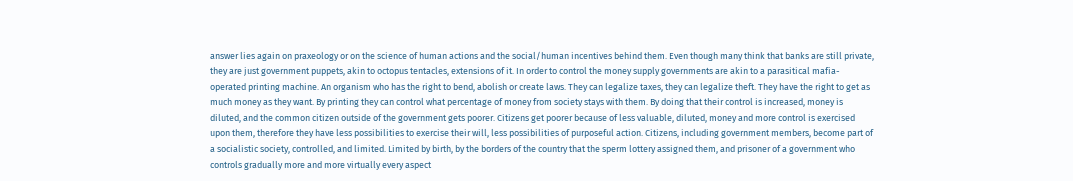answer lies again on praxeology or on the science of human actions and the social/human incentives behind them. Even though many think that banks are still private, they are just government puppets, akin to octopus tentacles, extensions of it. In order to control the money supply governments are akin to a parasitical mafia-operated printing machine. An organism who has the right to bend, abolish or create laws. They can legalize taxes, they can legalize theft. They have the right to get as much money as they want. By printing they can control what percentage of money from society stays with them. By doing that their control is increased, money is diluted, and the common citizen outside of the government gets poorer. Citizens get poorer because of less valuable, diluted, money and more control is exercised upon them, therefore they have less possibilities to exercise their will, less possibilities of purposeful action. Citizens, including government members, become part of a socialistic society, controlled, and limited. Limited by birth, by the borders of the country that the sperm lottery assigned them, and prisoner of a government who controls gradually more and more virtually every aspect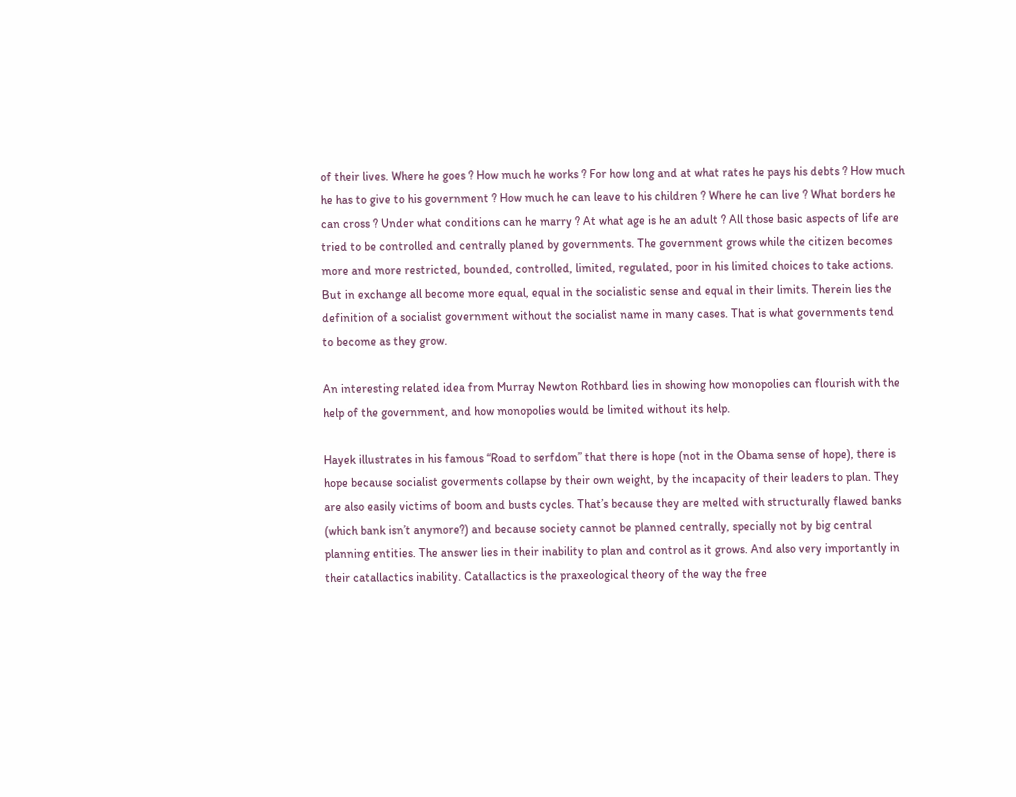of their lives. Where he goes ? How much he works ? For how long and at what rates he pays his debts ? How much he has to give to his government ? How much he can leave to his children ? Where he can live ? What borders he can cross ? Under what conditions can he marry ? At what age is he an adult ? All those basic aspects of life are tried to be controlled and centrally planed by governments. The government grows while the citizen becomes more and more restricted, bounded, controlled, limited, regulated, poor in his limited choices to take actions. But in exchange all become more equal, equal in the socialistic sense and equal in their limits. Therein lies the definition of a socialist government without the socialist name in many cases. That is what governments tend to become as they grow.

An interesting related idea from Murray Newton Rothbard lies in showing how monopolies can flourish with the help of the government, and how monopolies would be limited without its help.

Hayek illustrates in his famous “Road to serfdom” that there is hope (not in the Obama sense of hope), there is hope because socialist goverments collapse by their own weight, by the incapacity of their leaders to plan. They are also easily victims of boom and busts cycles. That’s because they are melted with structurally flawed banks (which bank isn’t anymore?) and because society cannot be planned centrally, specially not by big central planning entities. The answer lies in their inability to plan and control as it grows. And also very importantly in their catallactics inability. Catallactics is the praxeological theory of the way the free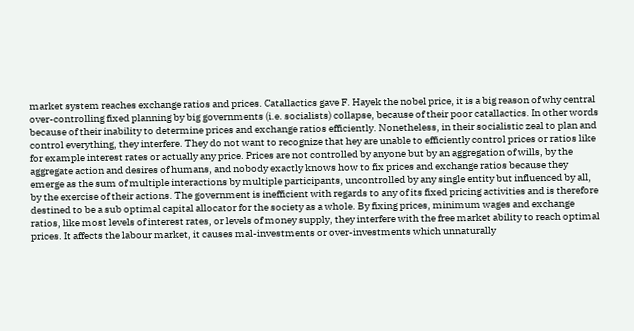market system reaches exchange ratios and prices. Catallactics gave F. Hayek the nobel price, it is a big reason of why central over-controlling fixed planning by big governments (i.e. socialists) collapse, because of their poor catallactics. In other words because of their inability to determine prices and exchange ratios efficiently. Nonetheless, in their socialistic zeal to plan and control everything, they interfere. They do not want to recognize that hey are unable to efficiently control prices or ratios like for example interest rates or actually any price. Prices are not controlled by anyone but by an aggregation of wills, by the aggregate action and desires of humans, and nobody exactly knows how to fix prices and exchange ratios because they emerge as the sum of multiple interactions by multiple participants, uncontrolled by any single entity but influenced by all, by the exercise of their actions. The government is inefficient with regards to any of its fixed pricing activities and is therefore destined to be a sub optimal capital allocator for the society as a whole. By fixing prices, minimum wages and exchange ratios, like most levels of interest rates, or levels of money supply, they interfere with the free market ability to reach optimal prices. It affects the labour market, it causes mal-investments or over-investments which unnaturally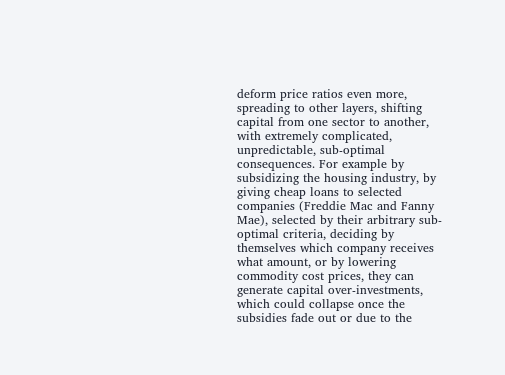deform price ratios even more, spreading to other layers, shifting capital from one sector to another, with extremely complicated, unpredictable, sub-optimal consequences. For example by subsidizing the housing industry, by giving cheap loans to selected companies (Freddie Mac and Fanny Mae), selected by their arbitrary sub-optimal criteria, deciding by themselves which company receives what amount, or by lowering commodity cost prices, they can generate capital over-investments, which could collapse once the subsidies fade out or due to the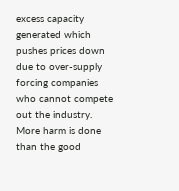excess capacity generated which pushes prices down due to over-supply forcing companies who cannot compete out the industry. More harm is done than the good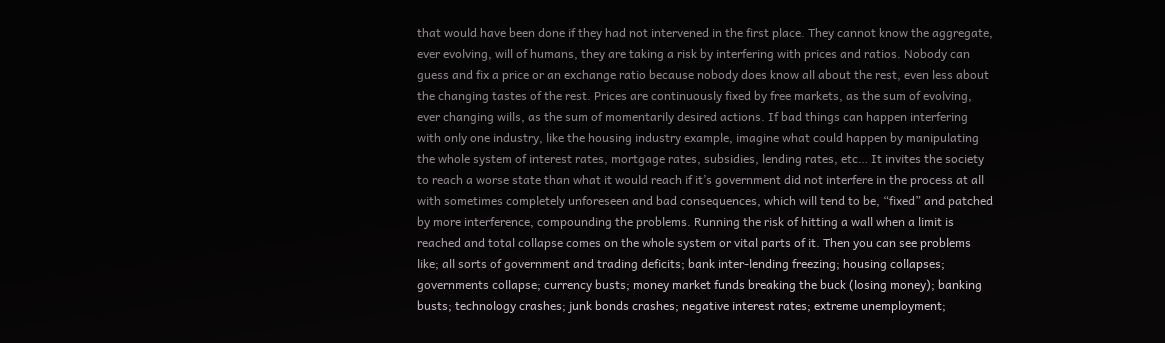that would have been done if they had not intervened in the first place. They cannot know the aggregate, ever evolving, will of humans, they are taking a risk by interfering with prices and ratios. Nobody can guess and fix a price or an exchange ratio because nobody does know all about the rest, even less about the changing tastes of the rest. Prices are continuously fixed by free markets, as the sum of evolving, ever changing wills, as the sum of momentarily desired actions. If bad things can happen interfering with only one industry, like the housing industry example, imagine what could happen by manipulating the whole system of interest rates, mortgage rates, subsidies, lending rates, etc… It invites the society to reach a worse state than what it would reach if it’s government did not interfere in the process at all with sometimes completely unforeseen and bad consequences, which will tend to be, “fixed” and patched by more interference, compounding the problems. Running the risk of hitting a wall when a limit is reached and total collapse comes on the whole system or vital parts of it. Then you can see problems like; all sorts of government and trading deficits; bank inter-lending freezing; housing collapses; governments collapse; currency busts; money market funds breaking the buck (losing money); banking busts; technology crashes; junk bonds crashes; negative interest rates; extreme unemployment;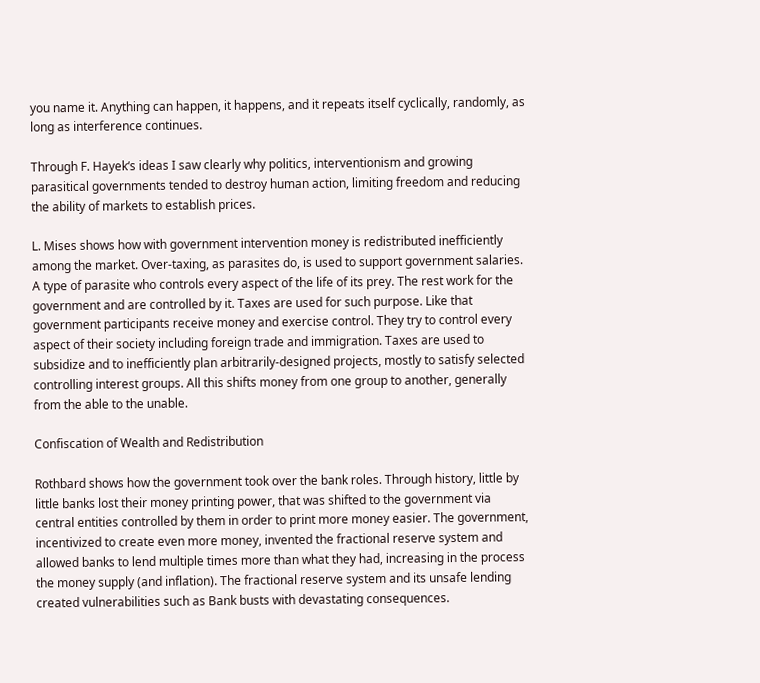you name it. Anything can happen, it happens, and it repeats itself cyclically, randomly, as long as interference continues.

Through F. Hayek‘s ideas I saw clearly why politics, interventionism and growing parasitical governments tended to destroy human action, limiting freedom and reducing the ability of markets to establish prices.

L. Mises shows how with government intervention money is redistributed inefficiently among the market. Over-taxing, as parasites do, is used to support government salaries. A type of parasite who controls every aspect of the life of its prey. The rest work for the government and are controlled by it. Taxes are used for such purpose. Like that government participants receive money and exercise control. They try to control every aspect of their society including foreign trade and immigration. Taxes are used to subsidize and to inefficiently plan arbitrarily-designed projects, mostly to satisfy selected controlling interest groups. All this shifts money from one group to another, generally from the able to the unable.

Confiscation of Wealth and Redistribution

Rothbard shows how the government took over the bank roles. Through history, little by little banks lost their money printing power, that was shifted to the government via central entities controlled by them in order to print more money easier. The government, incentivized to create even more money, invented the fractional reserve system and allowed banks to lend multiple times more than what they had, increasing in the process the money supply (and inflation). The fractional reserve system and its unsafe lending created vulnerabilities such as Bank busts with devastating consequences.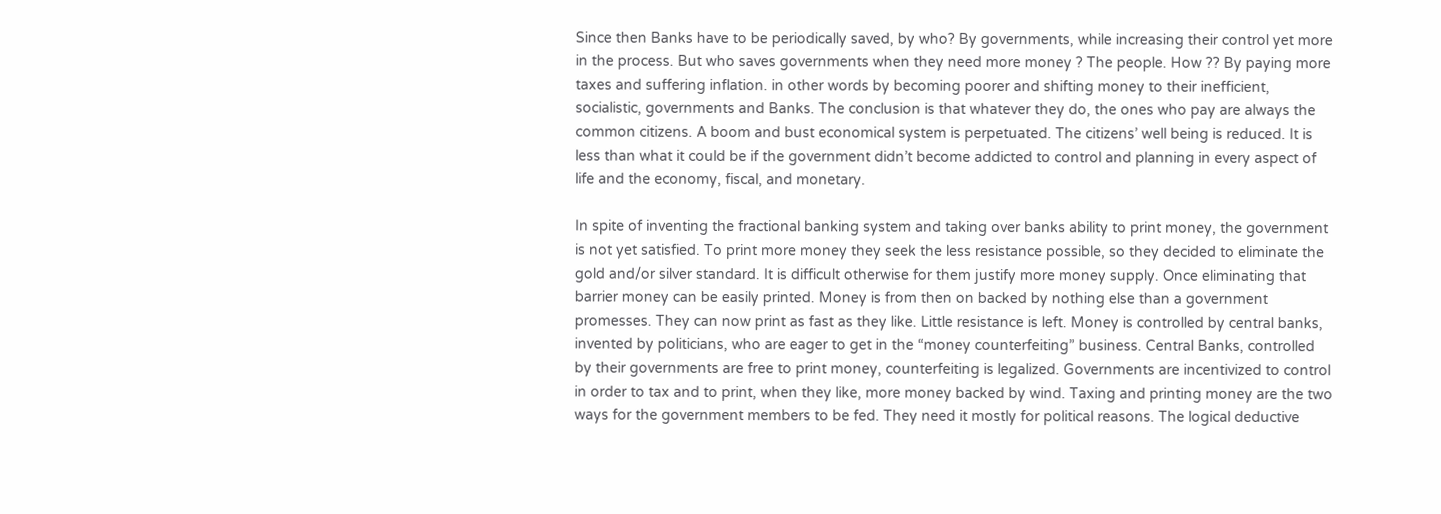Since then Banks have to be periodically saved, by who? By governments, while increasing their control yet more in the process. But who saves governments when they need more money ? The people. How ?? By paying more taxes and suffering inflation. in other words by becoming poorer and shifting money to their inefficient, socialistic, governments and Banks. The conclusion is that whatever they do, the ones who pay are always the common citizens. A boom and bust economical system is perpetuated. The citizens’ well being is reduced. It is less than what it could be if the government didn’t become addicted to control and planning in every aspect of life and the economy, fiscal, and monetary.

In spite of inventing the fractional banking system and taking over banks ability to print money, the government is not yet satisfied. To print more money they seek the less resistance possible, so they decided to eliminate the gold and/or silver standard. It is difficult otherwise for them justify more money supply. Once eliminating that barrier money can be easily printed. Money is from then on backed by nothing else than a government promesses. They can now print as fast as they like. Little resistance is left. Money is controlled by central banks, invented by politicians, who are eager to get in the “money counterfeiting” business. Central Banks, controlled by their governments are free to print money, counterfeiting is legalized. Governments are incentivized to control in order to tax and to print, when they like, more money backed by wind. Taxing and printing money are the two ways for the government members to be fed. They need it mostly for political reasons. The logical deductive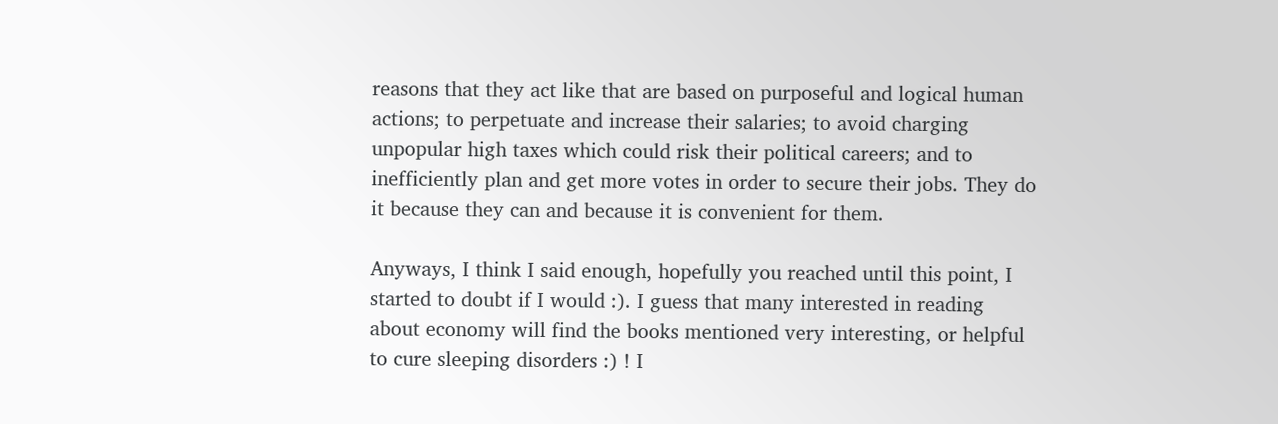reasons that they act like that are based on purposeful and logical human actions; to perpetuate and increase their salaries; to avoid charging unpopular high taxes which could risk their political careers; and to inefficiently plan and get more votes in order to secure their jobs. They do it because they can and because it is convenient for them.

Anyways, I think I said enough, hopefully you reached until this point, I started to doubt if I would :). I guess that many interested in reading about economy will find the books mentioned very interesting, or helpful to cure sleeping disorders :) ! I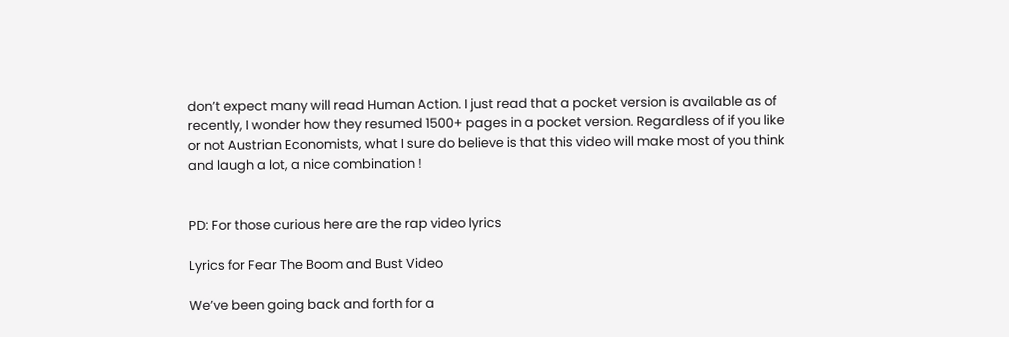don’t expect many will read Human Action. I just read that a pocket version is available as of recently, I wonder how they resumed 1500+ pages in a pocket version. Regardless of if you like or not Austrian Economists, what I sure do believe is that this video will make most of you think and laugh a lot, a nice combination !


PD: For those curious here are the rap video lyrics

Lyrics for Fear The Boom and Bust Video

We’ve been going back and forth for a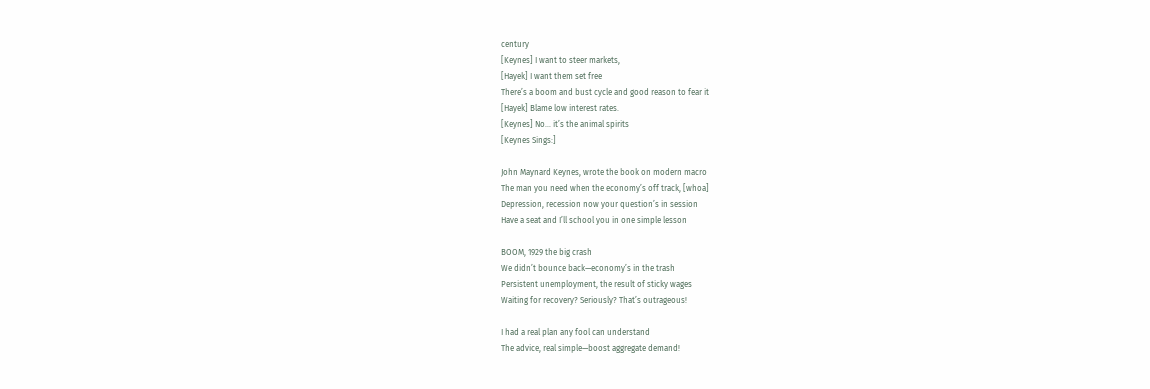century
[Keynes] I want to steer markets,
[Hayek] I want them set free
There’s a boom and bust cycle and good reason to fear it
[Hayek] Blame low interest rates.
[Keynes] No… it’s the animal spirits
[Keynes Sings:]

John Maynard Keynes, wrote the book on modern macro
The man you need when the economy’s off track, [whoa]
Depression, recession now your question’s in session
Have a seat and I’ll school you in one simple lesson

BOOM, 1929 the big crash
We didn’t bounce back—economy’s in the trash
Persistent unemployment, the result of sticky wages
Waiting for recovery? Seriously? That’s outrageous!

I had a real plan any fool can understand
The advice, real simple—boost aggregate demand!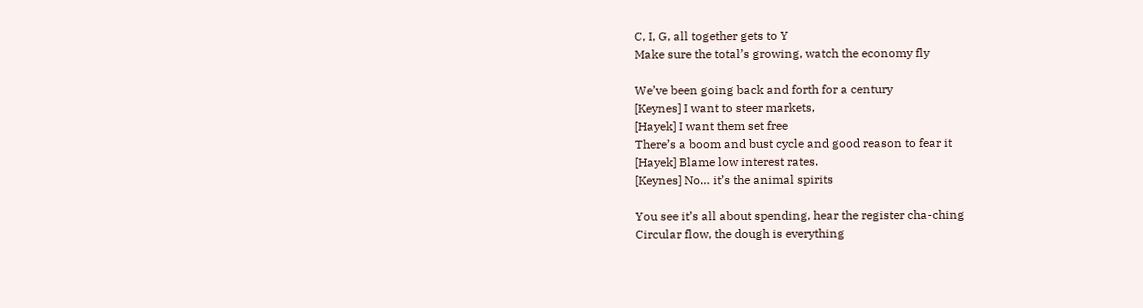C, I, G, all together gets to Y
Make sure the total’s growing, watch the economy fly

We’ve been going back and forth for a century
[Keynes] I want to steer markets,
[Hayek] I want them set free
There’s a boom and bust cycle and good reason to fear it
[Hayek] Blame low interest rates.
[Keynes] No… it’s the animal spirits

You see it’s all about spending, hear the register cha-ching
Circular flow, the dough is everything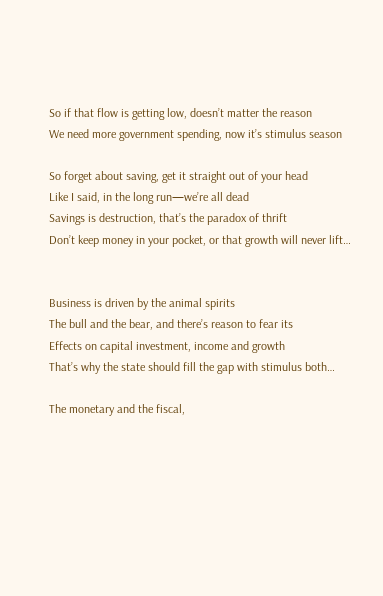So if that flow is getting low, doesn’t matter the reason
We need more government spending, now it’s stimulus season

So forget about saving, get it straight out of your head
Like I said, in the long run—we’re all dead
Savings is destruction, that’s the paradox of thrift
Don’t keep money in your pocket, or that growth will never lift…


Business is driven by the animal spirits
The bull and the bear, and there’s reason to fear its
Effects on capital investment, income and growth
That’s why the state should fill the gap with stimulus both…

The monetary and the fiscal,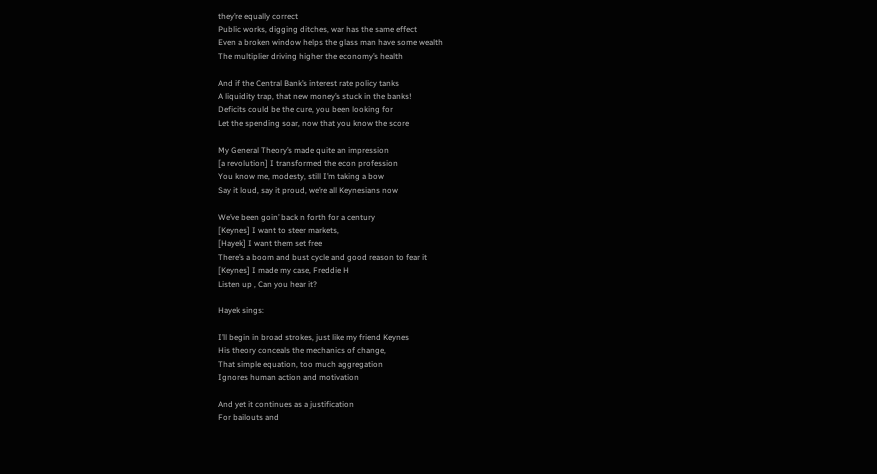they’re equally correct
Public works, digging ditches, war has the same effect
Even a broken window helps the glass man have some wealth
The multiplier driving higher the economy’s health

And if the Central Bank’s interest rate policy tanks
A liquidity trap, that new money’s stuck in the banks!
Deficits could be the cure, you been looking for
Let the spending soar, now that you know the score

My General Theory’s made quite an impression
[a revolution] I transformed the econ profession
You know me, modesty, still I’m taking a bow
Say it loud, say it proud, we’re all Keynesians now

We’ve been goin’ back n forth for a century
[Keynes] I want to steer markets,
[Hayek] I want them set free
There’s a boom and bust cycle and good reason to fear it
[Keynes] I made my case, Freddie H
Listen up , Can you hear it?

Hayek sings:

I’ll begin in broad strokes, just like my friend Keynes
His theory conceals the mechanics of change,
That simple equation, too much aggregation
Ignores human action and motivation

And yet it continues as a justification
For bailouts and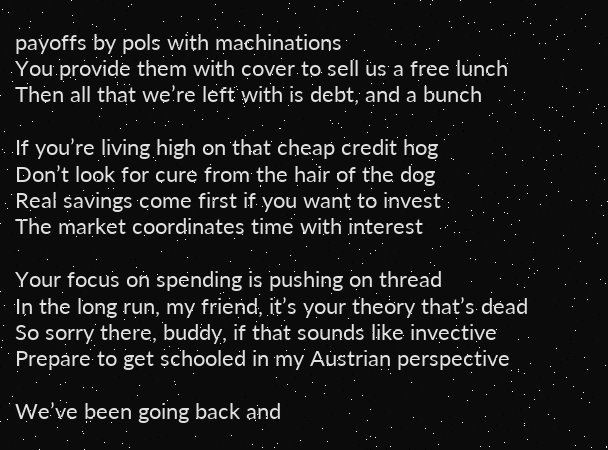payoffs by pols with machinations
You provide them with cover to sell us a free lunch
Then all that we’re left with is debt, and a bunch

If you’re living high on that cheap credit hog
Don’t look for cure from the hair of the dog
Real savings come first if you want to invest
The market coordinates time with interest

Your focus on spending is pushing on thread
In the long run, my friend, it’s your theory that’s dead
So sorry there, buddy, if that sounds like invective
Prepare to get schooled in my Austrian perspective

We’ve been going back and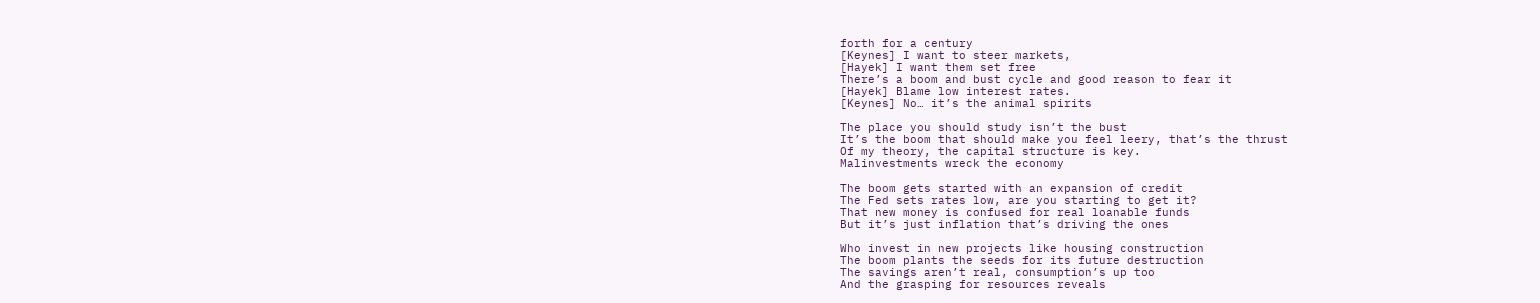forth for a century
[Keynes] I want to steer markets,
[Hayek] I want them set free
There’s a boom and bust cycle and good reason to fear it
[Hayek] Blame low interest rates.
[Keynes] No… it’s the animal spirits

The place you should study isn’t the bust
It’s the boom that should make you feel leery, that’s the thrust
Of my theory, the capital structure is key.
Malinvestments wreck the economy

The boom gets started with an expansion of credit
The Fed sets rates low, are you starting to get it?
That new money is confused for real loanable funds
But it’s just inflation that’s driving the ones

Who invest in new projects like housing construction
The boom plants the seeds for its future destruction
The savings aren’t real, consumption’s up too
And the grasping for resources reveals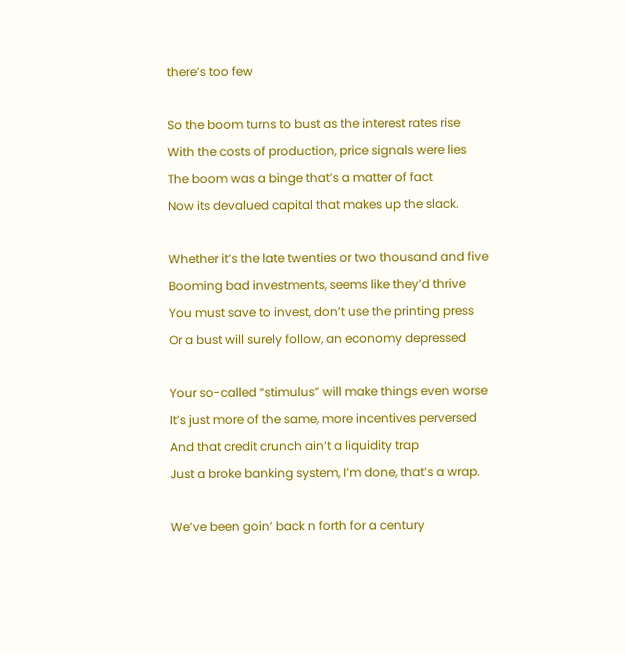there’s too few

So the boom turns to bust as the interest rates rise
With the costs of production, price signals were lies
The boom was a binge that’s a matter of fact
Now its devalued capital that makes up the slack.

Whether it’s the late twenties or two thousand and five
Booming bad investments, seems like they’d thrive
You must save to invest, don’t use the printing press
Or a bust will surely follow, an economy depressed

Your so-called “stimulus” will make things even worse
It’s just more of the same, more incentives perversed
And that credit crunch ain’t a liquidity trap
Just a broke banking system, I’m done, that’s a wrap.

We’ve been goin’ back n forth for a century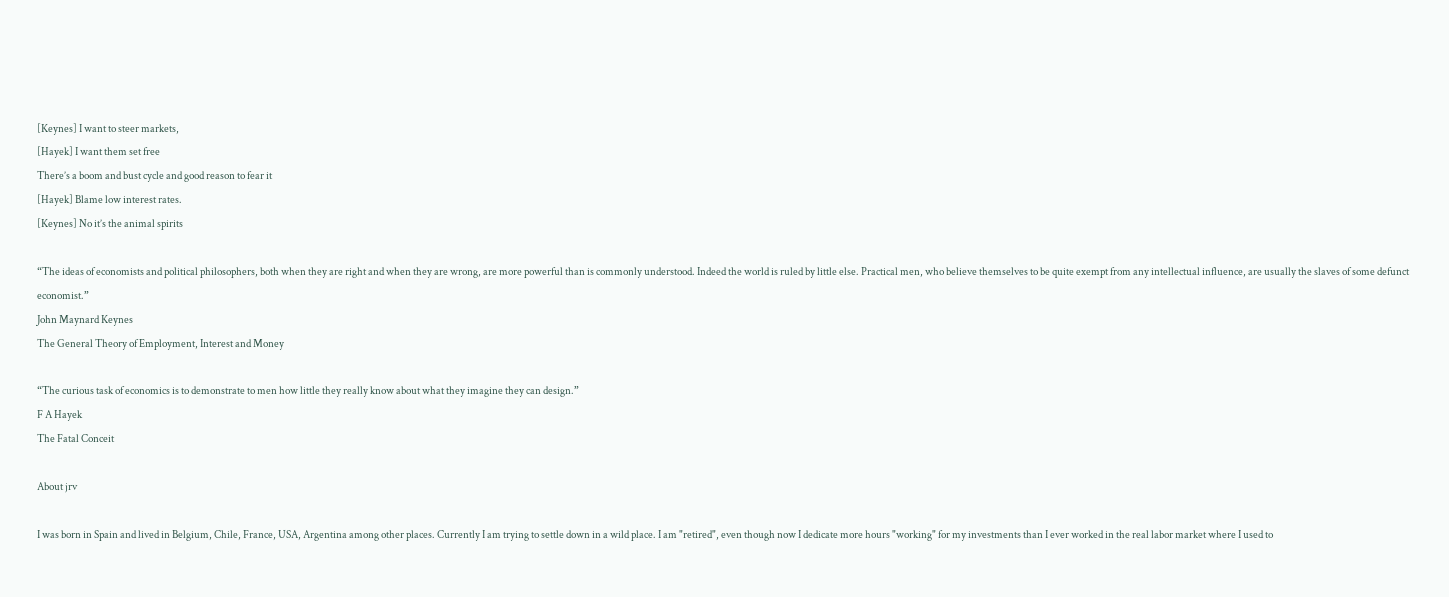[Keynes] I want to steer markets,
[Hayek] I want them set free
There’s a boom and bust cycle and good reason to fear it
[Hayek] Blame low interest rates.
[Keynes] No it’s the animal spirits

“The ideas of economists and political philosophers, both when they are right and when they are wrong, are more powerful than is commonly understood. Indeed the world is ruled by little else. Practical men, who believe themselves to be quite exempt from any intellectual influence, are usually the slaves of some defunct economist.”
John Maynard Keynes
The General Theory of Employment, Interest and Money

“The curious task of economics is to demonstrate to men how little they really know about what they imagine they can design.”
F A Hayek
The Fatal Conceit

About jrv

I was born in Spain and lived in Belgium, Chile, France, USA, Argentina among other places. Currently I am trying to settle down in a wild place. I am "retired", even though now I dedicate more hours "working" for my investments than I ever worked in the real labor market where I used to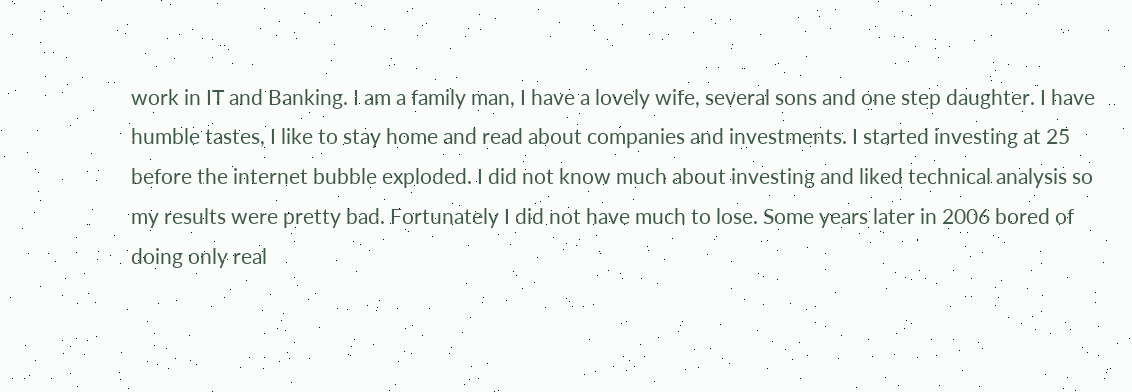work in IT and Banking. I am a family man, I have a lovely wife, several sons and one step daughter. I have humble tastes, I like to stay home and read about companies and investments. I started investing at 25 before the internet bubble exploded. I did not know much about investing and liked technical analysis so my results were pretty bad. Fortunately I did not have much to lose. Some years later in 2006 bored of doing only real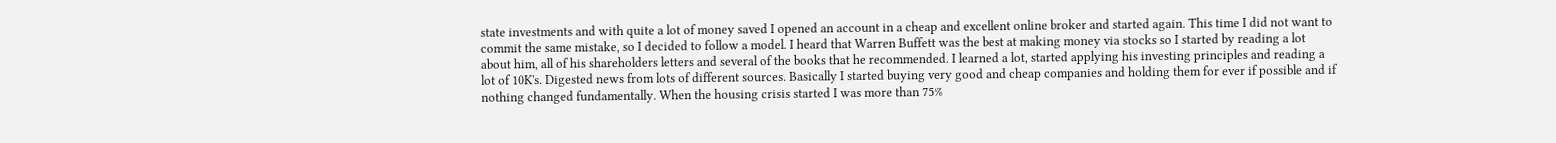state investments and with quite a lot of money saved I opened an account in a cheap and excellent online broker and started again. This time I did not want to commit the same mistake, so I decided to follow a model. I heard that Warren Buffett was the best at making money via stocks so I started by reading a lot about him, all of his shareholders letters and several of the books that he recommended. I learned a lot, started applying his investing principles and reading a lot of 10K's. Digested news from lots of different sources. Basically I started buying very good and cheap companies and holding them for ever if possible and if nothing changed fundamentally. When the housing crisis started I was more than 75%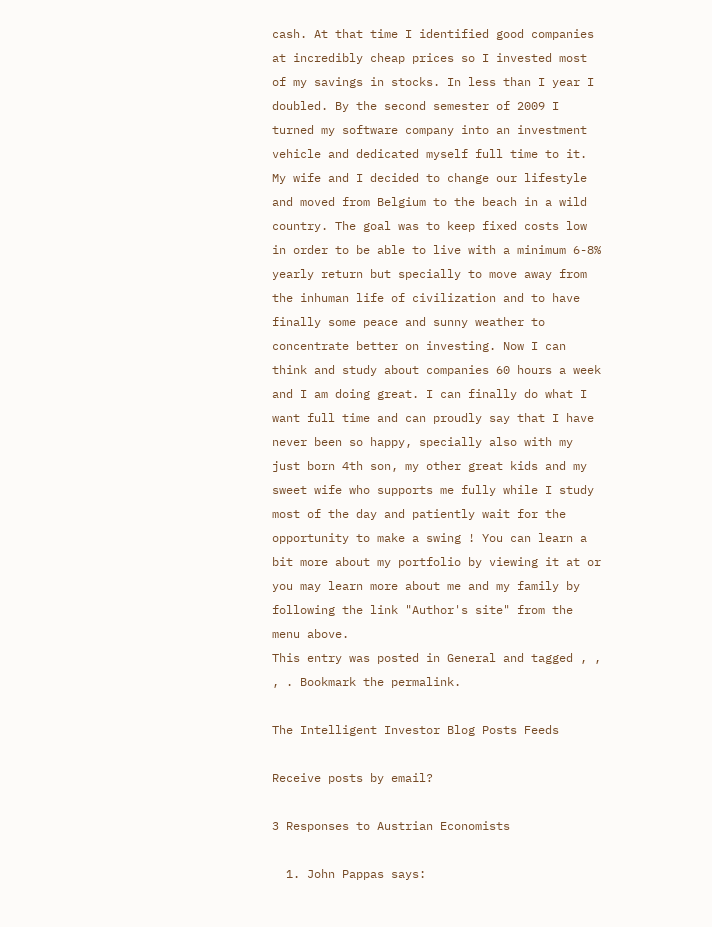cash. At that time I identified good companies at incredibly cheap prices so I invested most of my savings in stocks. In less than I year I doubled. By the second semester of 2009 I turned my software company into an investment vehicle and dedicated myself full time to it. My wife and I decided to change our lifestyle and moved from Belgium to the beach in a wild country. The goal was to keep fixed costs low in order to be able to live with a minimum 6-8% yearly return but specially to move away from the inhuman life of civilization and to have finally some peace and sunny weather to concentrate better on investing. Now I can think and study about companies 60 hours a week and I am doing great. I can finally do what I want full time and can proudly say that I have never been so happy, specially also with my just born 4th son, my other great kids and my sweet wife who supports me fully while I study most of the day and patiently wait for the opportunity to make a swing ! You can learn a bit more about my portfolio by viewing it at or you may learn more about me and my family by following the link "Author's site" from the menu above.
This entry was posted in General and tagged , , , . Bookmark the permalink.

The Intelligent Investor Blog Posts Feeds

Receive posts by email?

3 Responses to Austrian Economists

  1. John Pappas says: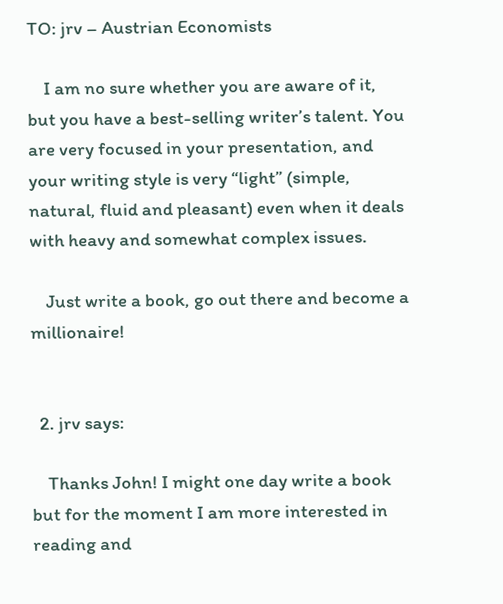TO: jrv – Austrian Economists

    I am no sure whether you are aware of it, but you have a best-selling writer’s talent. You are very focused in your presentation, and your writing style is very “light” (simple, natural, fluid and pleasant) even when it deals with heavy and somewhat complex issues.

    Just write a book, go out there and become a millionaire!


  2. jrv says:

    Thanks John! I might one day write a book but for the moment I am more interested in reading and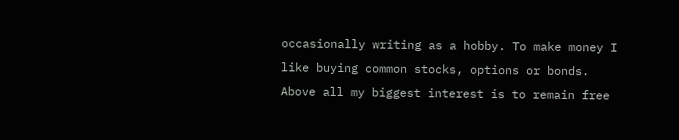occasionally writing as a hobby. To make money I like buying common stocks, options or bonds. Above all my biggest interest is to remain free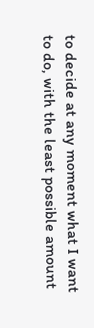to decide at any moment what I want to do, with the least possible amount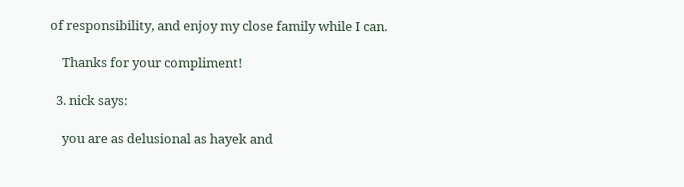of responsibility, and enjoy my close family while I can.

    Thanks for your compliment!

  3. nick says:

    you are as delusional as hayek and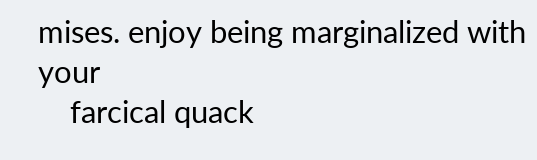mises. enjoy being marginalized with your
    farcical quack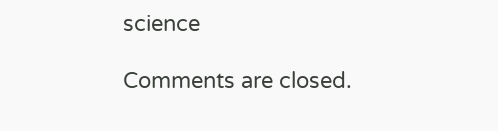science

Comments are closed.